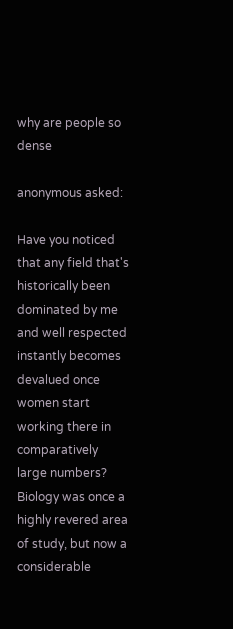why are people so dense

anonymous asked:

Have you noticed that any field that's historically been dominated by me and well respected instantly becomes devalued once women start working there in comparatively large numbers? Biology was once a highly revered area of study, but now a considerable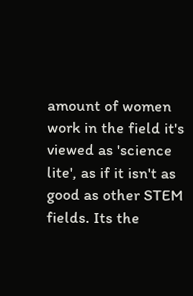amount of women work in the field it's viewed as 'science lite', as if it isn't as good as other STEM fields. Its the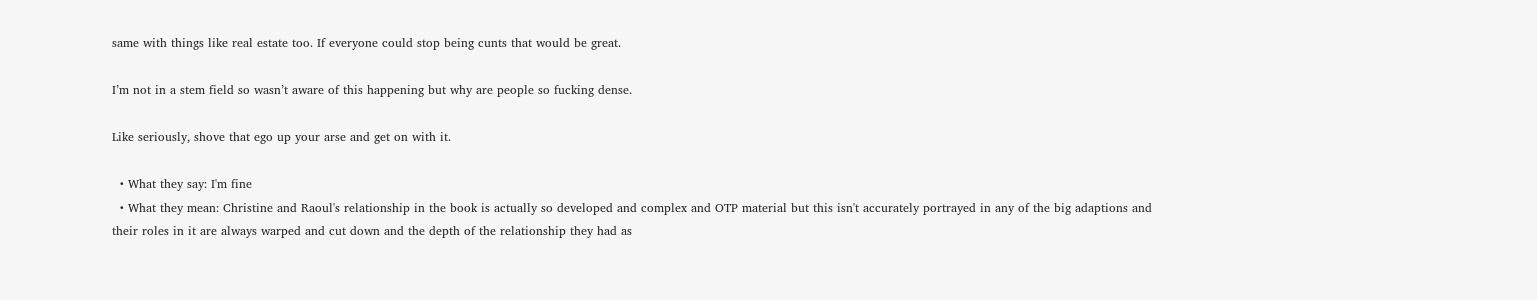same with things like real estate too. If everyone could stop being cunts that would be great.

I’m not in a stem field so wasn’t aware of this happening but why are people so fucking dense.

Like seriously, shove that ego up your arse and get on with it.

  • What they say: I'm fine
  • What they mean: Christine and Raoul's relationship in the book is actually so developed and complex and OTP material but this isn't accurately portrayed in any of the big adaptions and their roles in it are always warped and cut down and the depth of the relationship they had as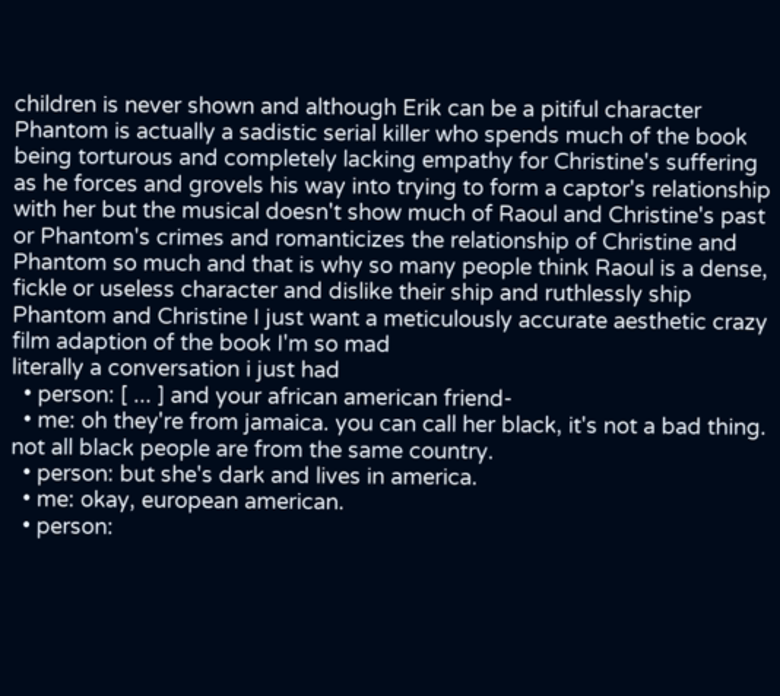children is never shown and although Erik can be a pitiful character Phantom is actually a sadistic serial killer who spends much of the book being torturous and completely lacking empathy for Christine's suffering as he forces and grovels his way into trying to form a captor's relationship with her but the musical doesn't show much of Raoul and Christine's past or Phantom's crimes and romanticizes the relationship of Christine and Phantom so much and that is why so many people think Raoul is a dense, fickle or useless character and dislike their ship and ruthlessly ship Phantom and Christine I just want a meticulously accurate aesthetic crazy film adaption of the book I'm so mad
literally a conversation i just had
  • person: [ ... ] and your african american friend-
  • me: oh they're from jamaica. you can call her black, it's not a bad thing. not all black people are from the same country.
  • person: but she's dark and lives in america.
  • me: okay, european american.
  • person: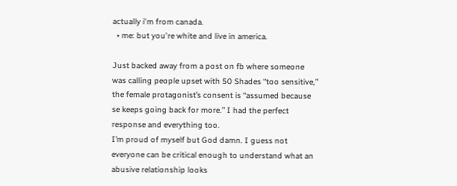actually i'm from canada.
  • me: but you're white and live in america.

Just backed away from a post on fb where someone was calling people upset with 50 Shades “too sensitive,” the female protagonist’s consent is “assumed because se keeps going back for more.” I had the perfect response and everything too.
I’m proud of myself but God damn. I guess not everyone can be critical enough to understand what an abusive relationship looks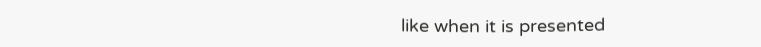like when it is presented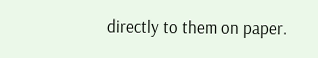directly to them on paper.